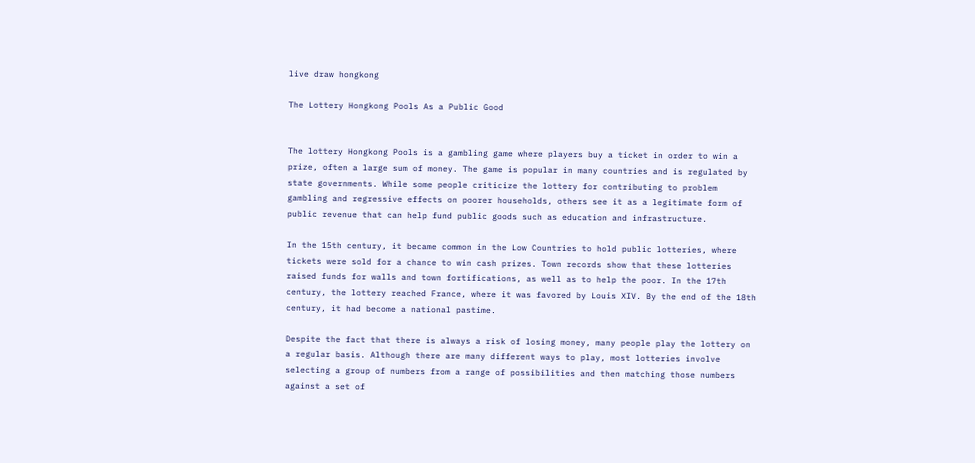live draw hongkong

The Lottery Hongkong Pools As a Public Good


The lottery Hongkong Pools is a gambling game where players buy a ticket in order to win a prize, often a large sum of money. The game is popular in many countries and is regulated by state governments. While some people criticize the lottery for contributing to problem gambling and regressive effects on poorer households, others see it as a legitimate form of public revenue that can help fund public goods such as education and infrastructure.

In the 15th century, it became common in the Low Countries to hold public lotteries, where tickets were sold for a chance to win cash prizes. Town records show that these lotteries raised funds for walls and town fortifications, as well as to help the poor. In the 17th century, the lottery reached France, where it was favored by Louis XIV. By the end of the 18th century, it had become a national pastime.

Despite the fact that there is always a risk of losing money, many people play the lottery on a regular basis. Although there are many different ways to play, most lotteries involve selecting a group of numbers from a range of possibilities and then matching those numbers against a set of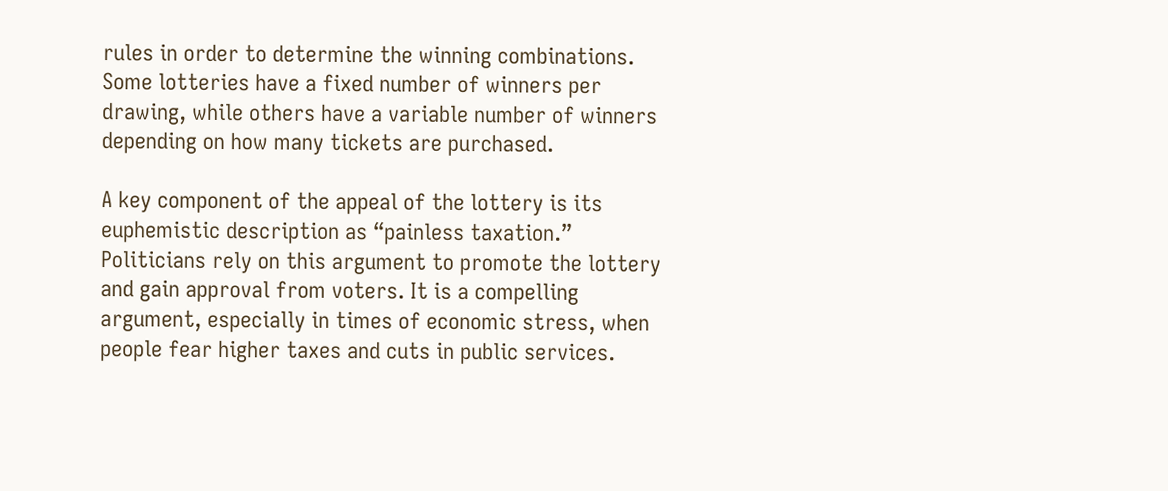rules in order to determine the winning combinations. Some lotteries have a fixed number of winners per drawing, while others have a variable number of winners depending on how many tickets are purchased.

A key component of the appeal of the lottery is its euphemistic description as “painless taxation.” Politicians rely on this argument to promote the lottery and gain approval from voters. It is a compelling argument, especially in times of economic stress, when people fear higher taxes and cuts in public services.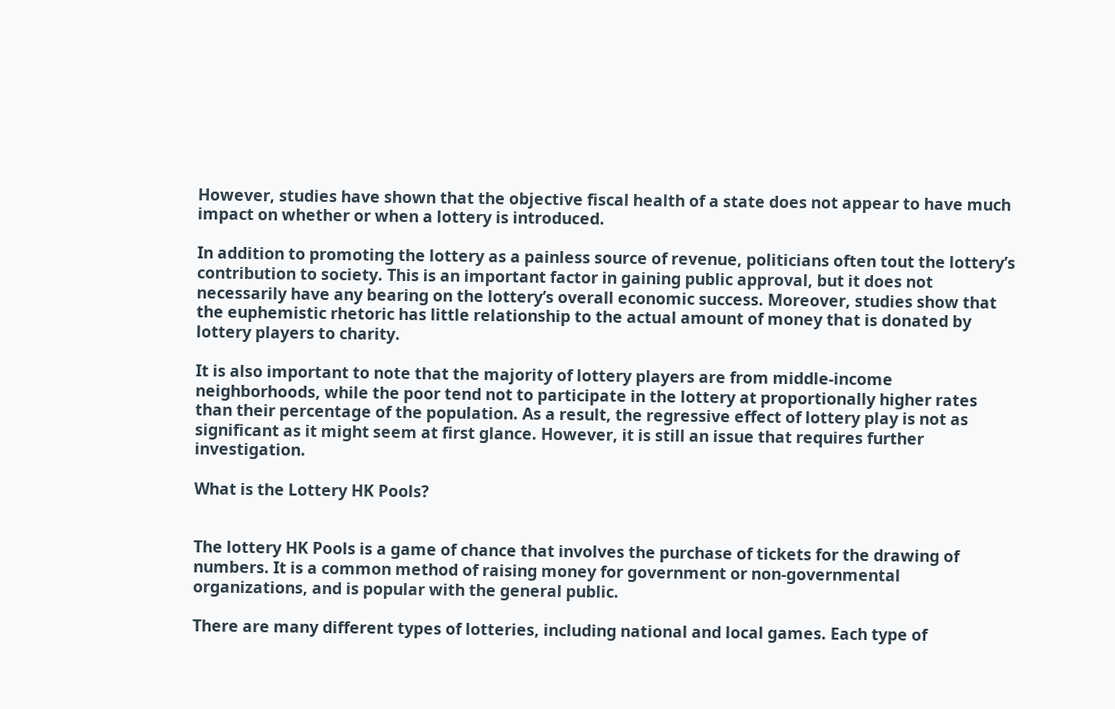However, studies have shown that the objective fiscal health of a state does not appear to have much impact on whether or when a lottery is introduced.

In addition to promoting the lottery as a painless source of revenue, politicians often tout the lottery’s contribution to society. This is an important factor in gaining public approval, but it does not necessarily have any bearing on the lottery’s overall economic success. Moreover, studies show that the euphemistic rhetoric has little relationship to the actual amount of money that is donated by lottery players to charity.

It is also important to note that the majority of lottery players are from middle-income neighborhoods, while the poor tend not to participate in the lottery at proportionally higher rates than their percentage of the population. As a result, the regressive effect of lottery play is not as significant as it might seem at first glance. However, it is still an issue that requires further investigation.

What is the Lottery HK Pools?


The lottery HK Pools is a game of chance that involves the purchase of tickets for the drawing of numbers. It is a common method of raising money for government or non-governmental organizations, and is popular with the general public.

There are many different types of lotteries, including national and local games. Each type of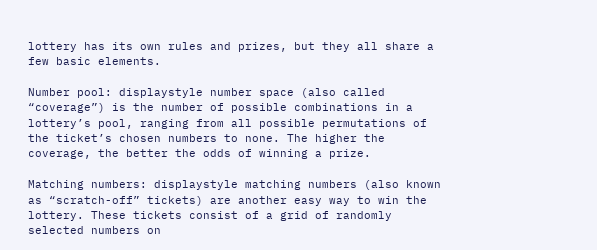lottery has its own rules and prizes, but they all share a few basic elements.

Number pool: displaystyle number space (also called “coverage”) is the number of possible combinations in a lottery’s pool, ranging from all possible permutations of the ticket’s chosen numbers to none. The higher the coverage, the better the odds of winning a prize.

Matching numbers: displaystyle matching numbers (also known as “scratch-off” tickets) are another easy way to win the lottery. These tickets consist of a grid of randomly selected numbers on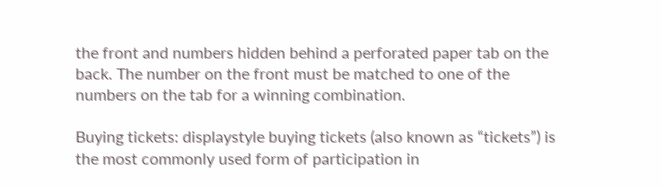the front and numbers hidden behind a perforated paper tab on the back. The number on the front must be matched to one of the numbers on the tab for a winning combination.

Buying tickets: displaystyle buying tickets (also known as “tickets”) is the most commonly used form of participation in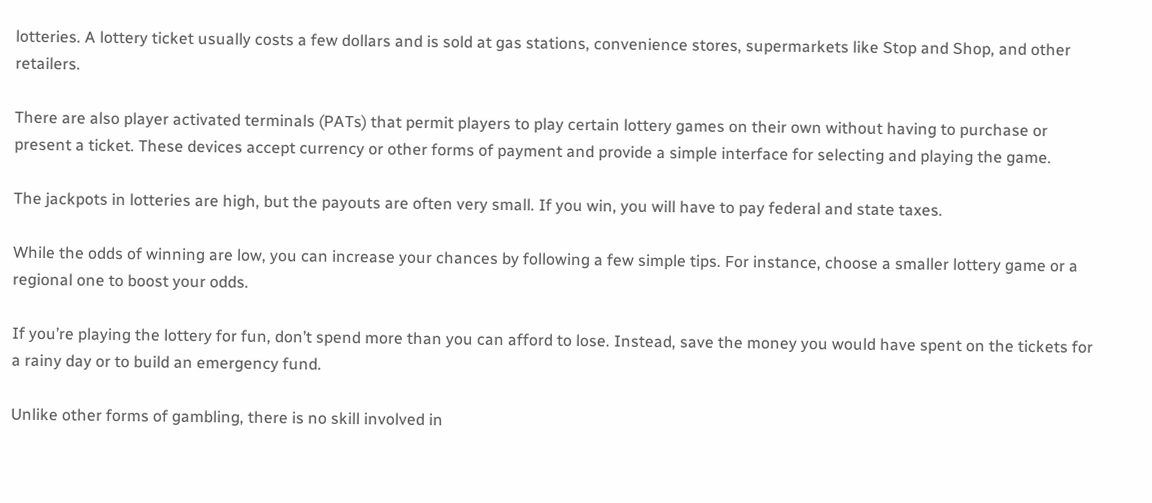lotteries. A lottery ticket usually costs a few dollars and is sold at gas stations, convenience stores, supermarkets like Stop and Shop, and other retailers.

There are also player activated terminals (PATs) that permit players to play certain lottery games on their own without having to purchase or present a ticket. These devices accept currency or other forms of payment and provide a simple interface for selecting and playing the game.

The jackpots in lotteries are high, but the payouts are often very small. If you win, you will have to pay federal and state taxes.

While the odds of winning are low, you can increase your chances by following a few simple tips. For instance, choose a smaller lottery game or a regional one to boost your odds.

If you’re playing the lottery for fun, don’t spend more than you can afford to lose. Instead, save the money you would have spent on the tickets for a rainy day or to build an emergency fund.

Unlike other forms of gambling, there is no skill involved in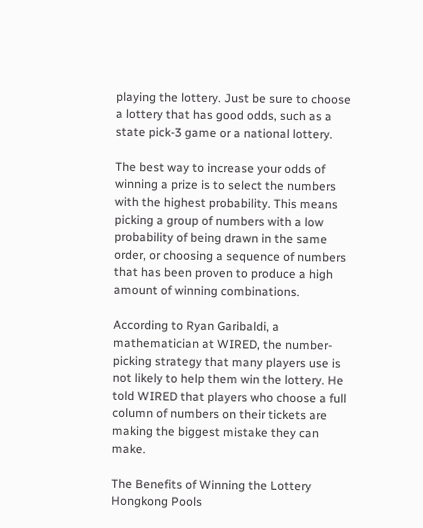playing the lottery. Just be sure to choose a lottery that has good odds, such as a state pick-3 game or a national lottery.

The best way to increase your odds of winning a prize is to select the numbers with the highest probability. This means picking a group of numbers with a low probability of being drawn in the same order, or choosing a sequence of numbers that has been proven to produce a high amount of winning combinations.

According to Ryan Garibaldi, a mathematician at WIRED, the number-picking strategy that many players use is not likely to help them win the lottery. He told WIRED that players who choose a full column of numbers on their tickets are making the biggest mistake they can make.

The Benefits of Winning the Lottery Hongkong Pools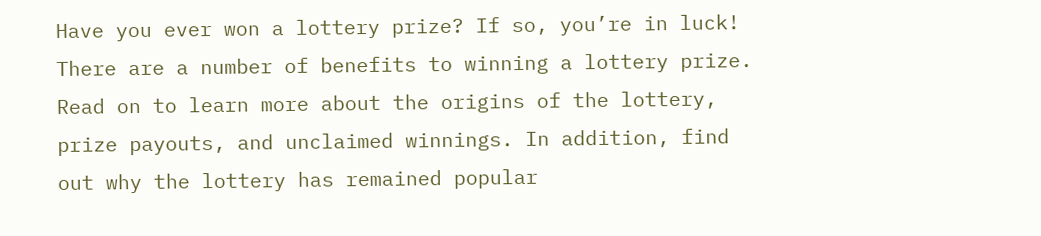Have you ever won a lottery prize? If so, you’re in luck! There are a number of benefits to winning a lottery prize. Read on to learn more about the origins of the lottery, prize payouts, and unclaimed winnings. In addition, find out why the lottery has remained popular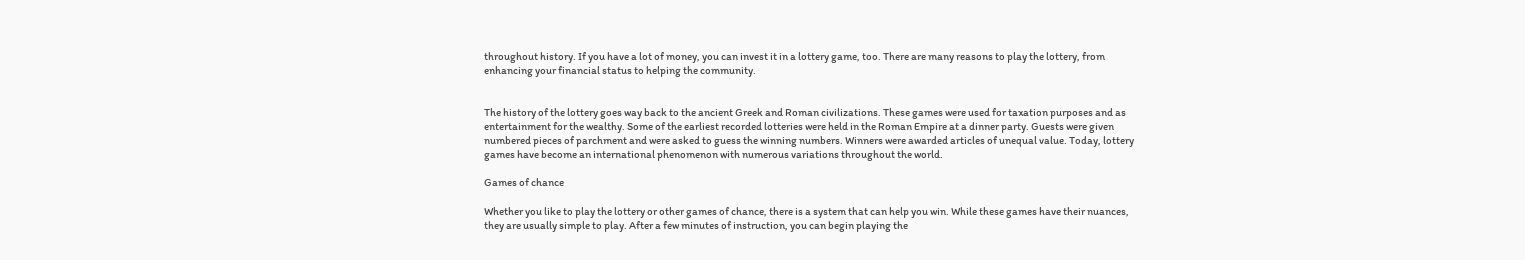throughout history. If you have a lot of money, you can invest it in a lottery game, too. There are many reasons to play the lottery, from enhancing your financial status to helping the community.


The history of the lottery goes way back to the ancient Greek and Roman civilizations. These games were used for taxation purposes and as entertainment for the wealthy. Some of the earliest recorded lotteries were held in the Roman Empire at a dinner party. Guests were given numbered pieces of parchment and were asked to guess the winning numbers. Winners were awarded articles of unequal value. Today, lottery games have become an international phenomenon with numerous variations throughout the world.

Games of chance

Whether you like to play the lottery or other games of chance, there is a system that can help you win. While these games have their nuances, they are usually simple to play. After a few minutes of instruction, you can begin playing the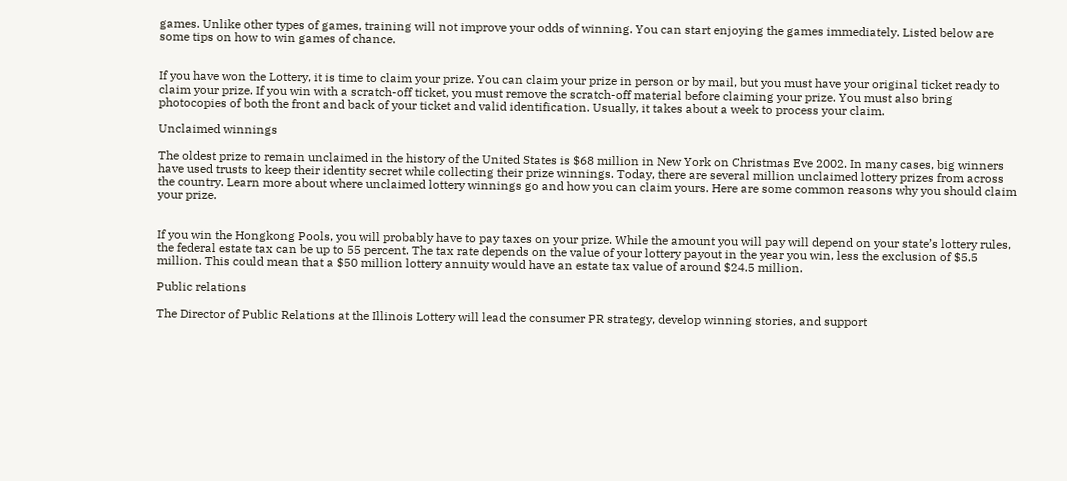games. Unlike other types of games, training will not improve your odds of winning. You can start enjoying the games immediately. Listed below are some tips on how to win games of chance.


If you have won the Lottery, it is time to claim your prize. You can claim your prize in person or by mail, but you must have your original ticket ready to claim your prize. If you win with a scratch-off ticket, you must remove the scratch-off material before claiming your prize. You must also bring photocopies of both the front and back of your ticket and valid identification. Usually, it takes about a week to process your claim.

Unclaimed winnings

The oldest prize to remain unclaimed in the history of the United States is $68 million in New York on Christmas Eve 2002. In many cases, big winners have used trusts to keep their identity secret while collecting their prize winnings. Today, there are several million unclaimed lottery prizes from across the country. Learn more about where unclaimed lottery winnings go and how you can claim yours. Here are some common reasons why you should claim your prize.


If you win the Hongkong Pools, you will probably have to pay taxes on your prize. While the amount you will pay will depend on your state’s lottery rules, the federal estate tax can be up to 55 percent. The tax rate depends on the value of your lottery payout in the year you win, less the exclusion of $5.5 million. This could mean that a $50 million lottery annuity would have an estate tax value of around $24.5 million.

Public relations

The Director of Public Relations at the Illinois Lottery will lead the consumer PR strategy, develop winning stories, and support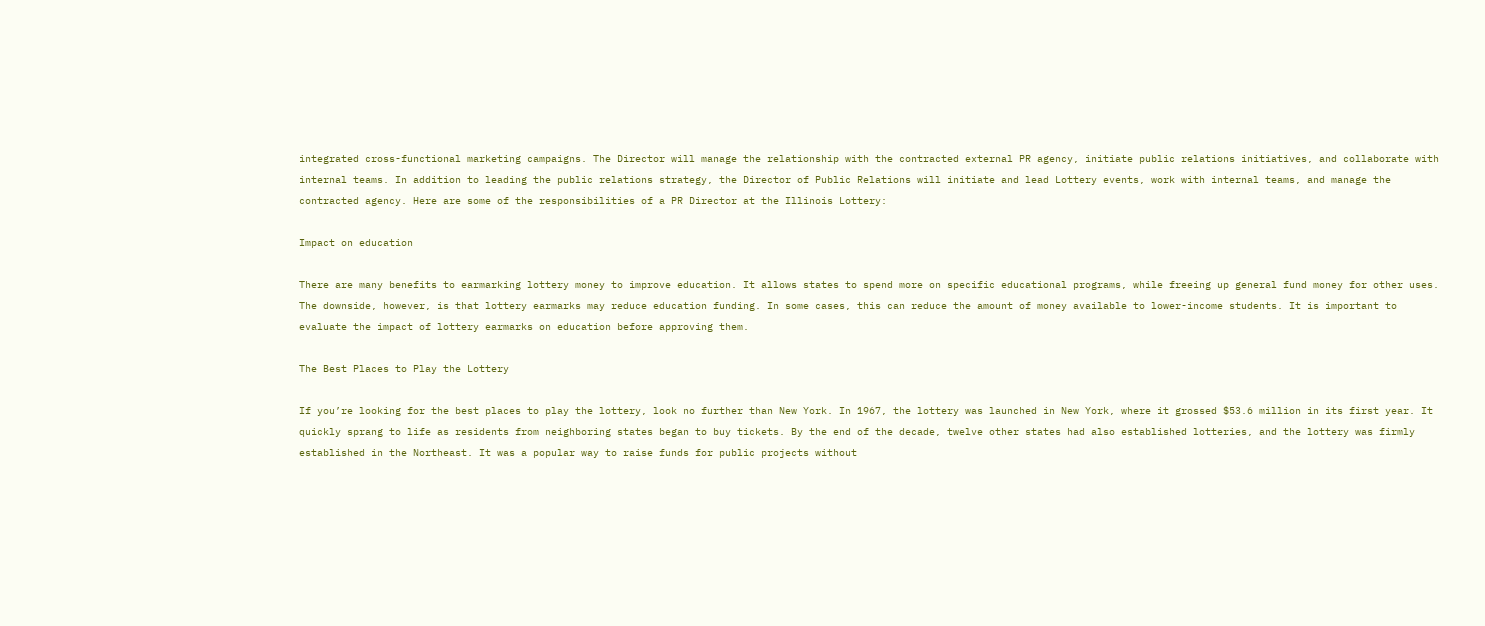integrated cross-functional marketing campaigns. The Director will manage the relationship with the contracted external PR agency, initiate public relations initiatives, and collaborate with internal teams. In addition to leading the public relations strategy, the Director of Public Relations will initiate and lead Lottery events, work with internal teams, and manage the contracted agency. Here are some of the responsibilities of a PR Director at the Illinois Lottery:

Impact on education

There are many benefits to earmarking lottery money to improve education. It allows states to spend more on specific educational programs, while freeing up general fund money for other uses. The downside, however, is that lottery earmarks may reduce education funding. In some cases, this can reduce the amount of money available to lower-income students. It is important to evaluate the impact of lottery earmarks on education before approving them.

The Best Places to Play the Lottery

If you’re looking for the best places to play the lottery, look no further than New York. In 1967, the lottery was launched in New York, where it grossed $53.6 million in its first year. It quickly sprang to life as residents from neighboring states began to buy tickets. By the end of the decade, twelve other states had also established lotteries, and the lottery was firmly established in the Northeast. It was a popular way to raise funds for public projects without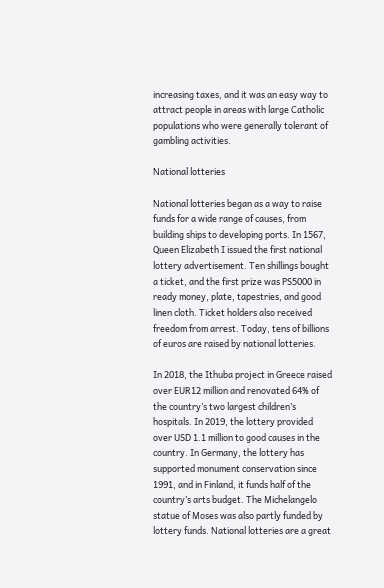increasing taxes, and it was an easy way to attract people in areas with large Catholic populations who were generally tolerant of gambling activities.

National lotteries

National lotteries began as a way to raise funds for a wide range of causes, from building ships to developing ports. In 1567, Queen Elizabeth I issued the first national lottery advertisement. Ten shillings bought a ticket, and the first prize was PS5000 in ready money, plate, tapestries, and good linen cloth. Ticket holders also received freedom from arrest. Today, tens of billions of euros are raised by national lotteries.

In 2018, the Ithuba project in Greece raised over EUR12 million and renovated 64% of the country’s two largest children’s hospitals. In 2019, the lottery provided over USD 1.1 million to good causes in the country. In Germany, the lottery has supported monument conservation since 1991, and in Finland, it funds half of the country’s arts budget. The Michelangelo statue of Moses was also partly funded by lottery funds. National lotteries are a great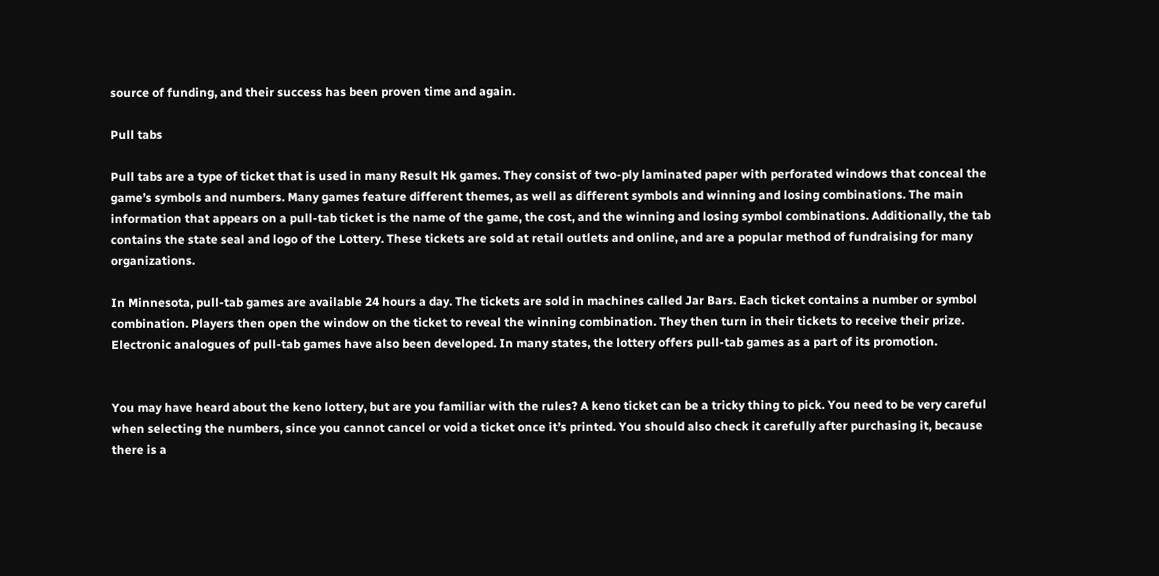source of funding, and their success has been proven time and again.

Pull tabs

Pull tabs are a type of ticket that is used in many Result Hk games. They consist of two-ply laminated paper with perforated windows that conceal the game’s symbols and numbers. Many games feature different themes, as well as different symbols and winning and losing combinations. The main information that appears on a pull-tab ticket is the name of the game, the cost, and the winning and losing symbol combinations. Additionally, the tab contains the state seal and logo of the Lottery. These tickets are sold at retail outlets and online, and are a popular method of fundraising for many organizations.

In Minnesota, pull-tab games are available 24 hours a day. The tickets are sold in machines called Jar Bars. Each ticket contains a number or symbol combination. Players then open the window on the ticket to reveal the winning combination. They then turn in their tickets to receive their prize. Electronic analogues of pull-tab games have also been developed. In many states, the lottery offers pull-tab games as a part of its promotion.


You may have heard about the keno lottery, but are you familiar with the rules? A keno ticket can be a tricky thing to pick. You need to be very careful when selecting the numbers, since you cannot cancel or void a ticket once it’s printed. You should also check it carefully after purchasing it, because there is a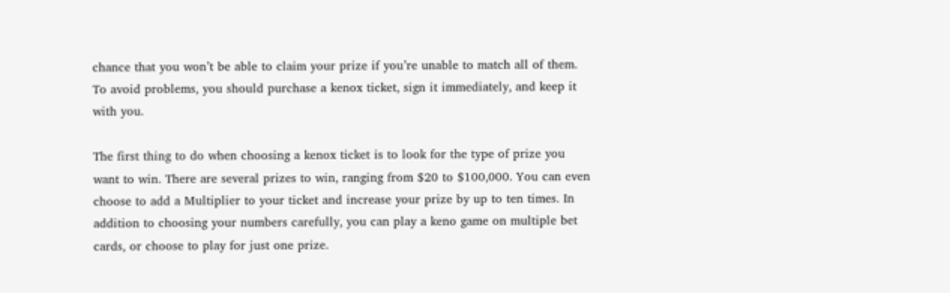chance that you won’t be able to claim your prize if you’re unable to match all of them. To avoid problems, you should purchase a kenox ticket, sign it immediately, and keep it with you.

The first thing to do when choosing a kenox ticket is to look for the type of prize you want to win. There are several prizes to win, ranging from $20 to $100,000. You can even choose to add a Multiplier to your ticket and increase your prize by up to ten times. In addition to choosing your numbers carefully, you can play a keno game on multiple bet cards, or choose to play for just one prize.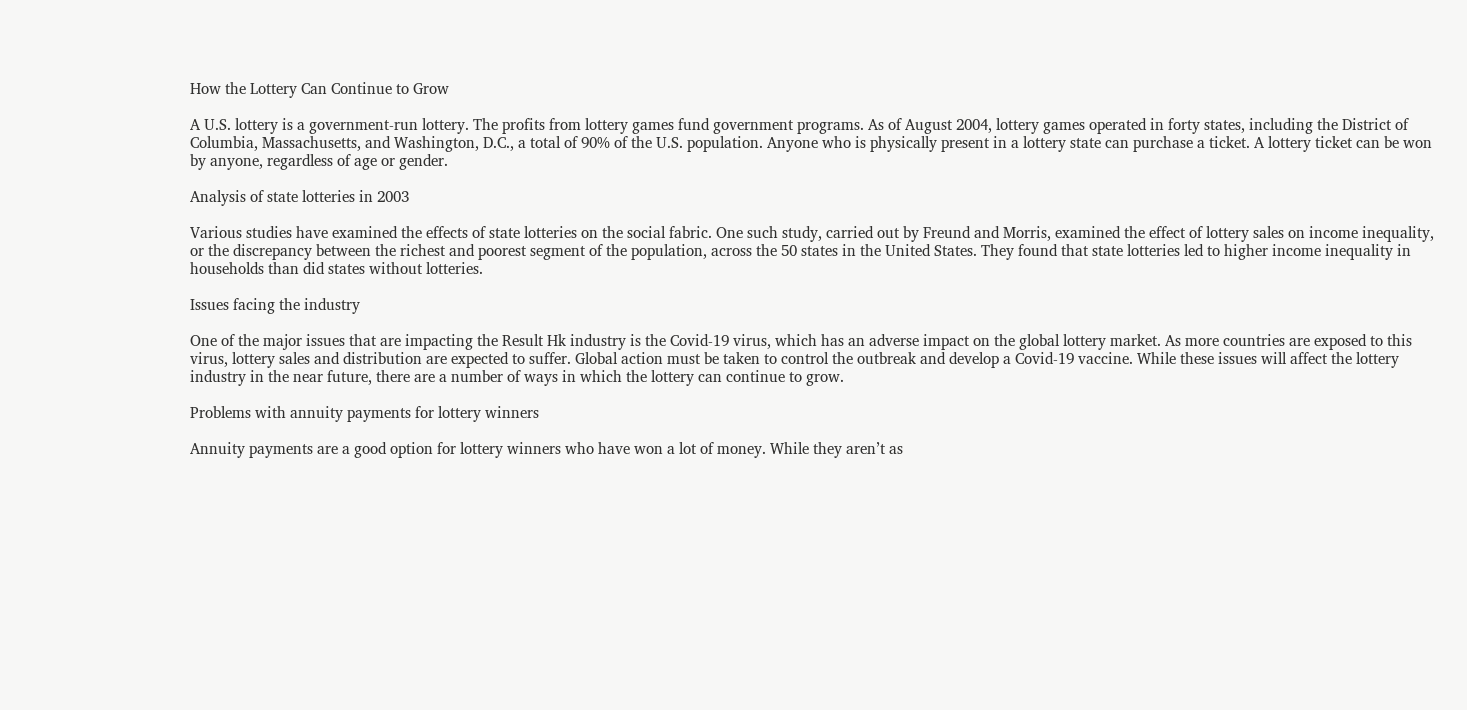How the Lottery Can Continue to Grow

A U.S. lottery is a government-run lottery. The profits from lottery games fund government programs. As of August 2004, lottery games operated in forty states, including the District of Columbia, Massachusetts, and Washington, D.C., a total of 90% of the U.S. population. Anyone who is physically present in a lottery state can purchase a ticket. A lottery ticket can be won by anyone, regardless of age or gender.

Analysis of state lotteries in 2003

Various studies have examined the effects of state lotteries on the social fabric. One such study, carried out by Freund and Morris, examined the effect of lottery sales on income inequality, or the discrepancy between the richest and poorest segment of the population, across the 50 states in the United States. They found that state lotteries led to higher income inequality in households than did states without lotteries.

Issues facing the industry

One of the major issues that are impacting the Result Hk industry is the Covid-19 virus, which has an adverse impact on the global lottery market. As more countries are exposed to this virus, lottery sales and distribution are expected to suffer. Global action must be taken to control the outbreak and develop a Covid-19 vaccine. While these issues will affect the lottery industry in the near future, there are a number of ways in which the lottery can continue to grow.

Problems with annuity payments for lottery winners

Annuity payments are a good option for lottery winners who have won a lot of money. While they aren’t as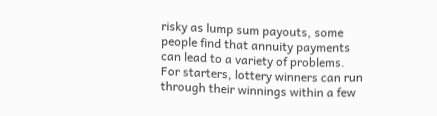risky as lump sum payouts, some people find that annuity payments can lead to a variety of problems. For starters, lottery winners can run through their winnings within a few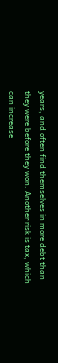years, and often find themselves in more debt than they were before they won. Another risk is tax, which can increase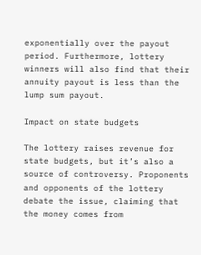exponentially over the payout period. Furthermore, lottery winners will also find that their annuity payout is less than the lump sum payout.

Impact on state budgets

The lottery raises revenue for state budgets, but it’s also a source of controversy. Proponents and opponents of the lottery debate the issue, claiming that the money comes from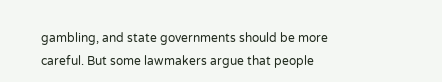gambling, and state governments should be more careful. But some lawmakers argue that people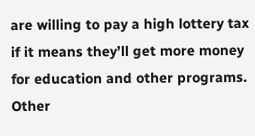are willing to pay a high lottery tax if it means they’ll get more money for education and other programs. Other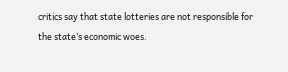critics say that state lotteries are not responsible for the state’s economic woes.